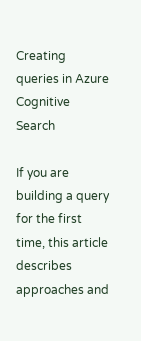Creating queries in Azure Cognitive Search

If you are building a query for the first time, this article describes approaches and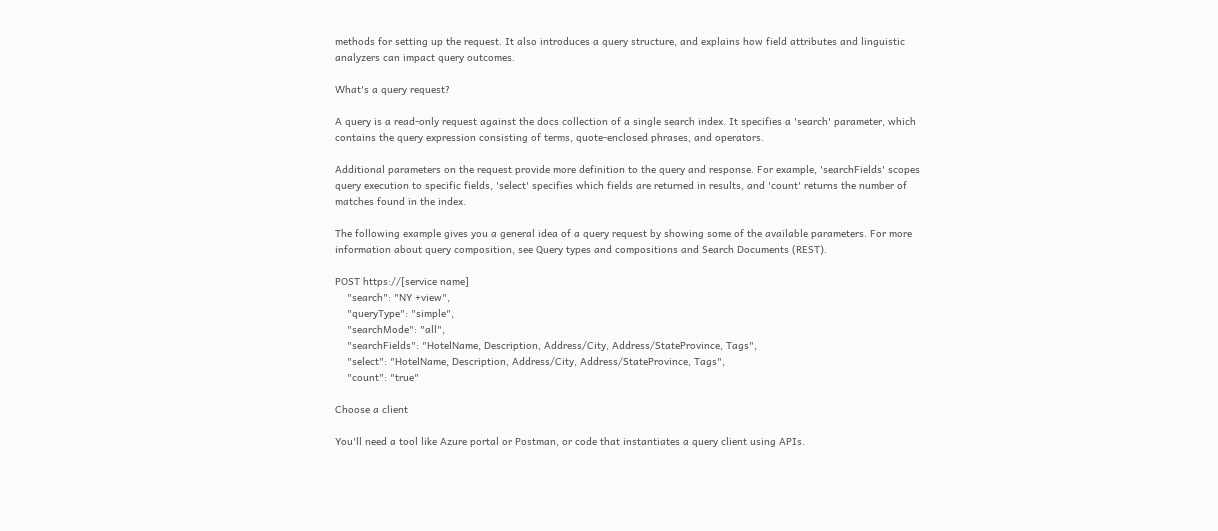methods for setting up the request. It also introduces a query structure, and explains how field attributes and linguistic analyzers can impact query outcomes.

What's a query request?

A query is a read-only request against the docs collection of a single search index. It specifies a 'search' parameter, which contains the query expression consisting of terms, quote-enclosed phrases, and operators.

Additional parameters on the request provide more definition to the query and response. For example, 'searchFields' scopes query execution to specific fields, 'select' specifies which fields are returned in results, and 'count' returns the number of matches found in the index.

The following example gives you a general idea of a query request by showing some of the available parameters. For more information about query composition, see Query types and compositions and Search Documents (REST).

POST https://[service name]
    "search": "NY +view",
    "queryType": "simple",
    "searchMode": "all",
    "searchFields": "HotelName, Description, Address/City, Address/StateProvince, Tags",
    "select": "HotelName, Description, Address/City, Address/StateProvince, Tags",
    "count": "true"

Choose a client

You'll need a tool like Azure portal or Postman, or code that instantiates a query client using APIs.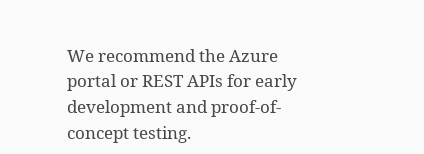We recommend the Azure portal or REST APIs for early development and proof-of-concept testing.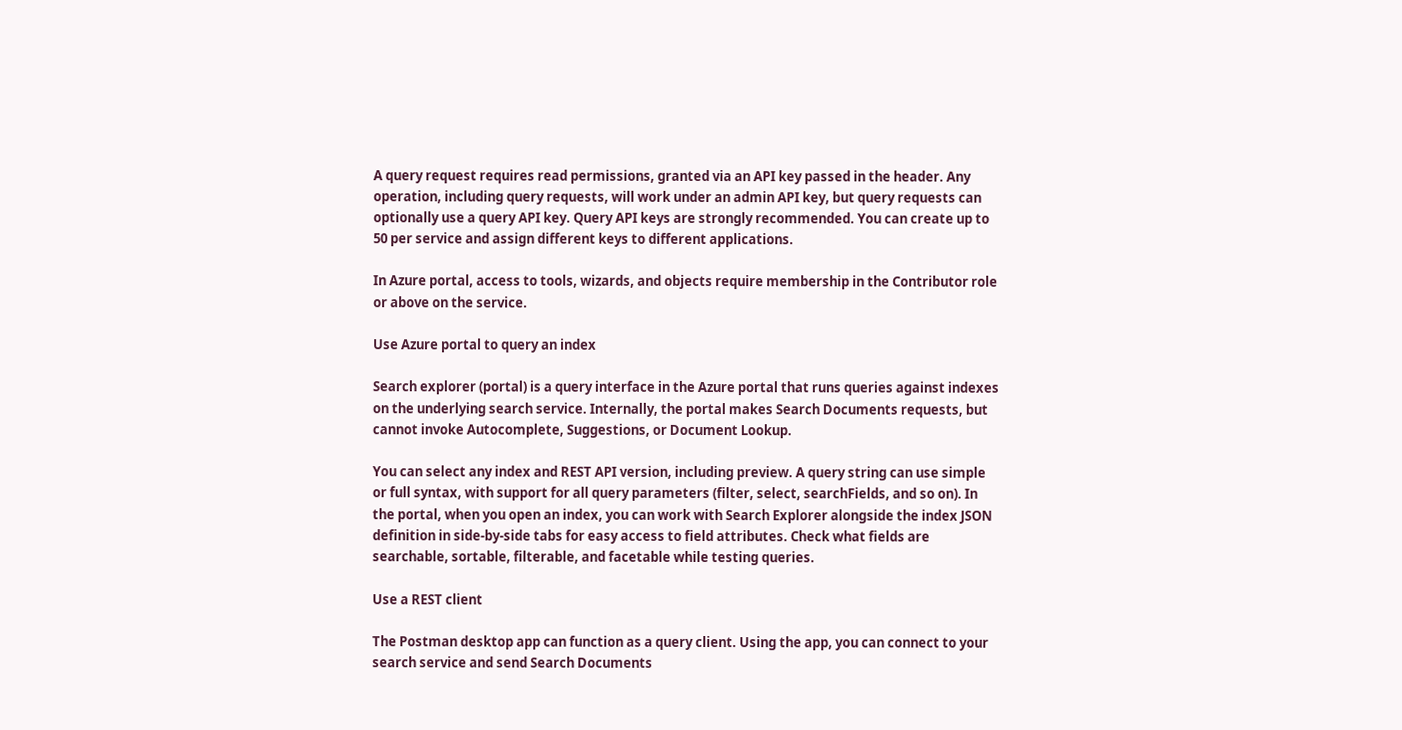A query request requires read permissions, granted via an API key passed in the header. Any operation, including query requests, will work under an admin API key, but query requests can optionally use a query API key. Query API keys are strongly recommended. You can create up to 50 per service and assign different keys to different applications.

In Azure portal, access to tools, wizards, and objects require membership in the Contributor role or above on the service.

Use Azure portal to query an index

Search explorer (portal) is a query interface in the Azure portal that runs queries against indexes on the underlying search service. Internally, the portal makes Search Documents requests, but cannot invoke Autocomplete, Suggestions, or Document Lookup.

You can select any index and REST API version, including preview. A query string can use simple or full syntax, with support for all query parameters (filter, select, searchFields, and so on). In the portal, when you open an index, you can work with Search Explorer alongside the index JSON definition in side-by-side tabs for easy access to field attributes. Check what fields are searchable, sortable, filterable, and facetable while testing queries.

Use a REST client

The Postman desktop app can function as a query client. Using the app, you can connect to your search service and send Search Documents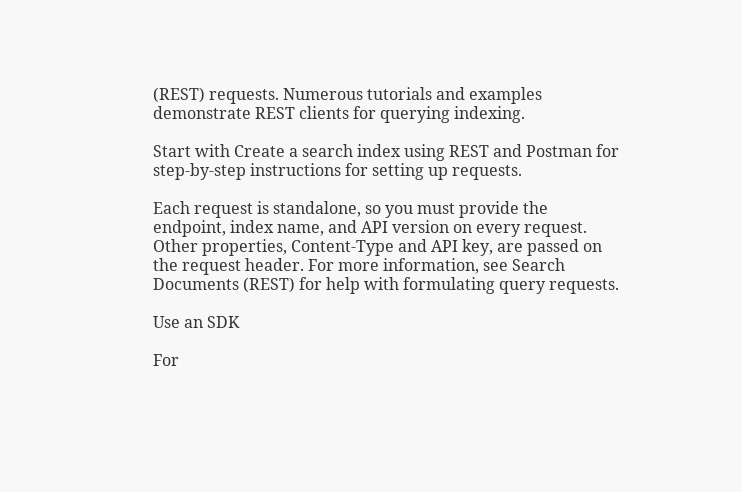(REST) requests. Numerous tutorials and examples demonstrate REST clients for querying indexing.

Start with Create a search index using REST and Postman for step-by-step instructions for setting up requests.

Each request is standalone, so you must provide the endpoint, index name, and API version on every request. Other properties, Content-Type and API key, are passed on the request header. For more information, see Search Documents (REST) for help with formulating query requests.

Use an SDK

For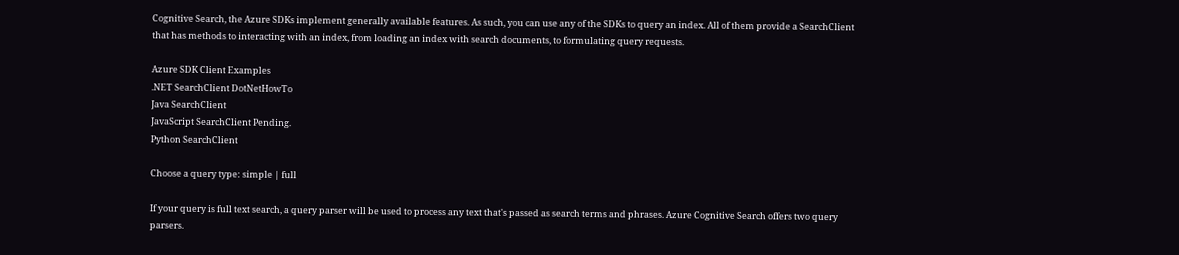Cognitive Search, the Azure SDKs implement generally available features. As such, you can use any of the SDKs to query an index. All of them provide a SearchClient that has methods to interacting with an index, from loading an index with search documents, to formulating query requests.

Azure SDK Client Examples
.NET SearchClient DotNetHowTo
Java SearchClient
JavaScript SearchClient Pending.
Python SearchClient

Choose a query type: simple | full

If your query is full text search, a query parser will be used to process any text that's passed as search terms and phrases. Azure Cognitive Search offers two query parsers.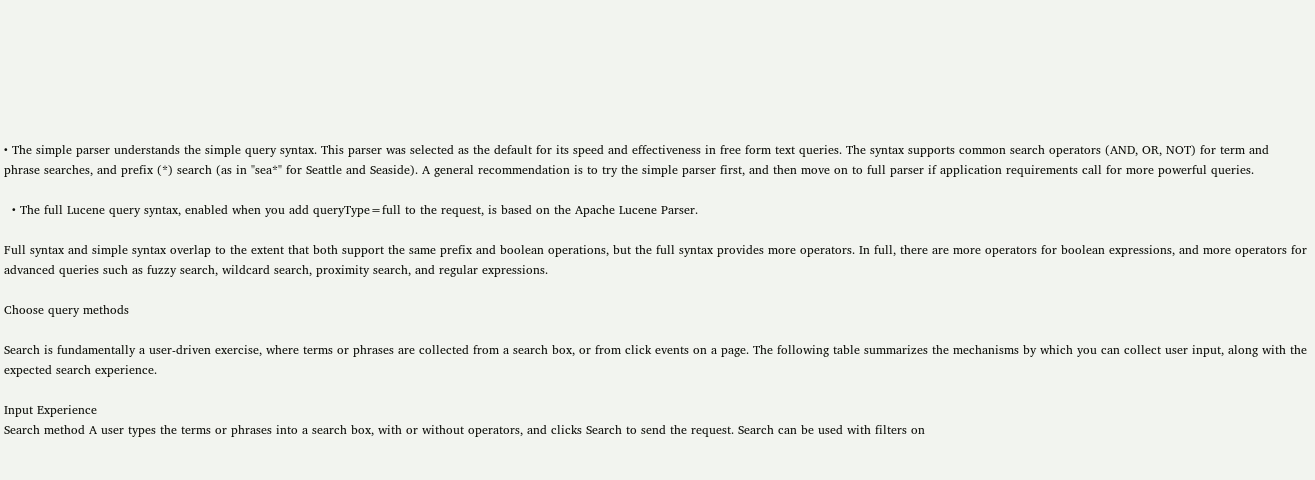• The simple parser understands the simple query syntax. This parser was selected as the default for its speed and effectiveness in free form text queries. The syntax supports common search operators (AND, OR, NOT) for term and phrase searches, and prefix (*) search (as in "sea*" for Seattle and Seaside). A general recommendation is to try the simple parser first, and then move on to full parser if application requirements call for more powerful queries.

  • The full Lucene query syntax, enabled when you add queryType=full to the request, is based on the Apache Lucene Parser.

Full syntax and simple syntax overlap to the extent that both support the same prefix and boolean operations, but the full syntax provides more operators. In full, there are more operators for boolean expressions, and more operators for advanced queries such as fuzzy search, wildcard search, proximity search, and regular expressions.

Choose query methods

Search is fundamentally a user-driven exercise, where terms or phrases are collected from a search box, or from click events on a page. The following table summarizes the mechanisms by which you can collect user input, along with the expected search experience.

Input Experience
Search method A user types the terms or phrases into a search box, with or without operators, and clicks Search to send the request. Search can be used with filters on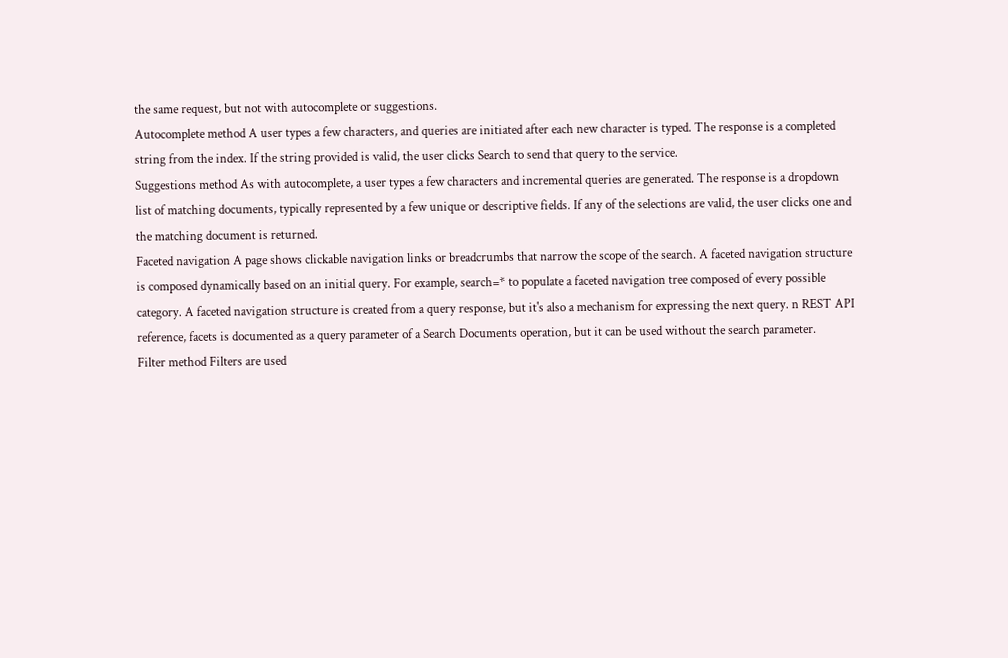the same request, but not with autocomplete or suggestions.
Autocomplete method A user types a few characters, and queries are initiated after each new character is typed. The response is a completed string from the index. If the string provided is valid, the user clicks Search to send that query to the service.
Suggestions method As with autocomplete, a user types a few characters and incremental queries are generated. The response is a dropdown list of matching documents, typically represented by a few unique or descriptive fields. If any of the selections are valid, the user clicks one and the matching document is returned.
Faceted navigation A page shows clickable navigation links or breadcrumbs that narrow the scope of the search. A faceted navigation structure is composed dynamically based on an initial query. For example, search=* to populate a faceted navigation tree composed of every possible category. A faceted navigation structure is created from a query response, but it's also a mechanism for expressing the next query. n REST API reference, facets is documented as a query parameter of a Search Documents operation, but it can be used without the search parameter.
Filter method Filters are used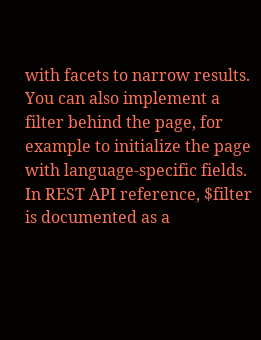with facets to narrow results. You can also implement a filter behind the page, for example to initialize the page with language-specific fields. In REST API reference, $filter is documented as a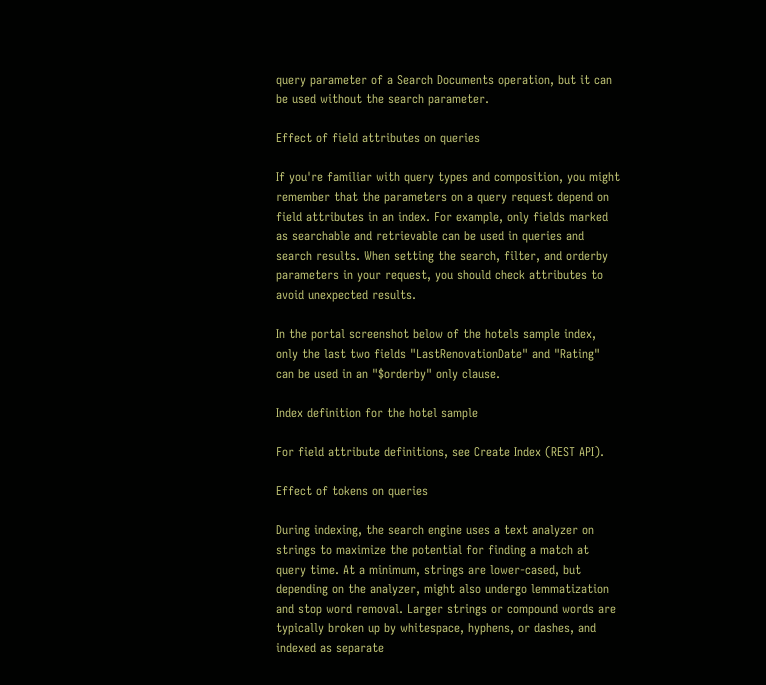query parameter of a Search Documents operation, but it can be used without the search parameter.

Effect of field attributes on queries

If you're familiar with query types and composition, you might remember that the parameters on a query request depend on field attributes in an index. For example, only fields marked as searchable and retrievable can be used in queries and search results. When setting the search, filter, and orderby parameters in your request, you should check attributes to avoid unexpected results.

In the portal screenshot below of the hotels sample index, only the last two fields "LastRenovationDate" and "Rating" can be used in an "$orderby" only clause.

Index definition for the hotel sample

For field attribute definitions, see Create Index (REST API).

Effect of tokens on queries

During indexing, the search engine uses a text analyzer on strings to maximize the potential for finding a match at query time. At a minimum, strings are lower-cased, but depending on the analyzer, might also undergo lemmatization and stop word removal. Larger strings or compound words are typically broken up by whitespace, hyphens, or dashes, and indexed as separate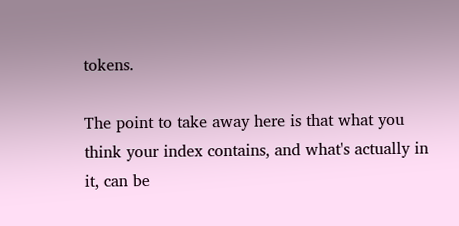tokens.

The point to take away here is that what you think your index contains, and what's actually in it, can be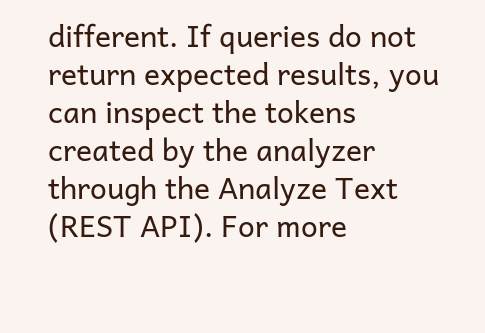different. If queries do not return expected results, you can inspect the tokens created by the analyzer through the Analyze Text (REST API). For more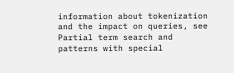information about tokenization and the impact on queries, see Partial term search and patterns with special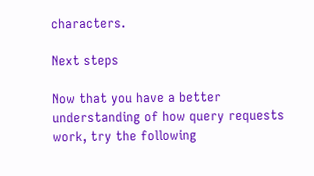characters.

Next steps

Now that you have a better understanding of how query requests work, try the following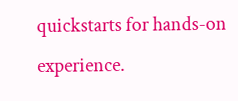quickstarts for hands-on experience.